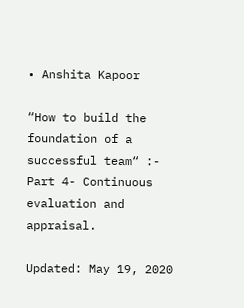• Anshita Kapoor

“How to build the foundation of a successful team“ :- Part 4- Continuous evaluation and appraisal.

Updated: May 19, 2020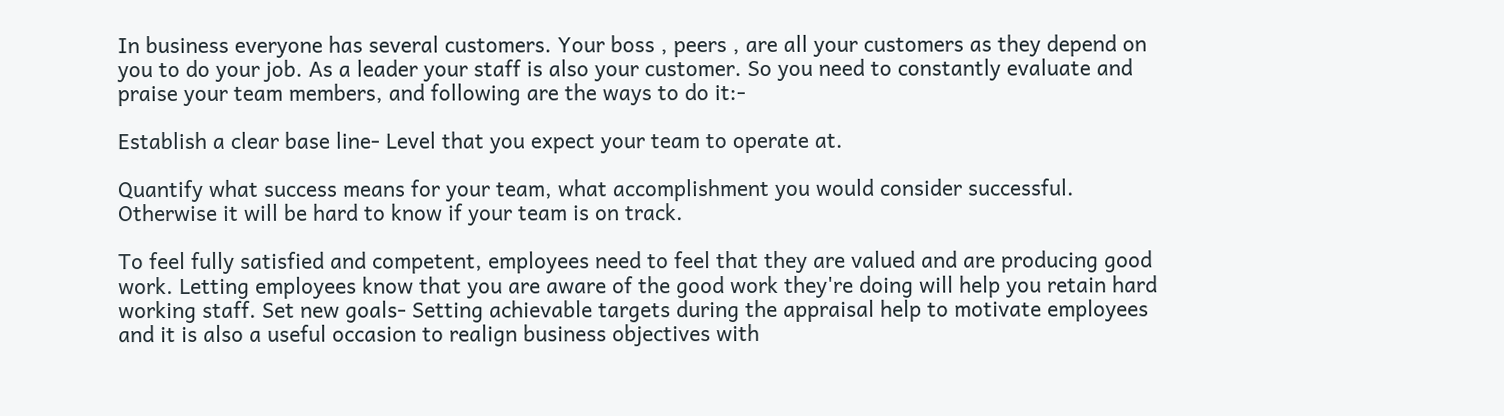In business everyone has several customers. Your boss , peers , are all your customers as they depend on you to do your job. As a leader your staff is also your customer. So you need to constantly evaluate and praise your team members, and following are the ways to do it:-

Establish a clear base line- Level that you expect your team to operate at.

Quantify what success means for your team, what accomplishment you would consider successful. Otherwise it will be hard to know if your team is on track.

To feel fully satisfied and competent, employees need to feel that they are valued and are producing good work. Letting employees know that you are aware of the good work they're doing will help you retain hard working staff. Set new goals- Setting achievable targets during the appraisal help to motivate employees and it is also a useful occasion to realign business objectives with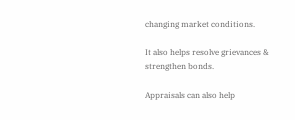changing market conditions.

It also helps resolve grievances & strengthen bonds.

Appraisals can also help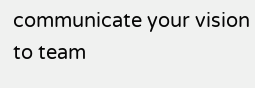communicate your vision to team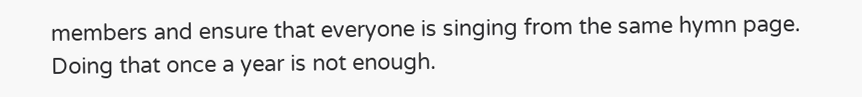members and ensure that everyone is singing from the same hymn page. Doing that once a year is not enough.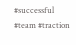#successful #team #traction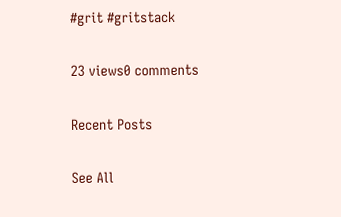#grit #gritstack

23 views0 comments

Recent Posts

See All